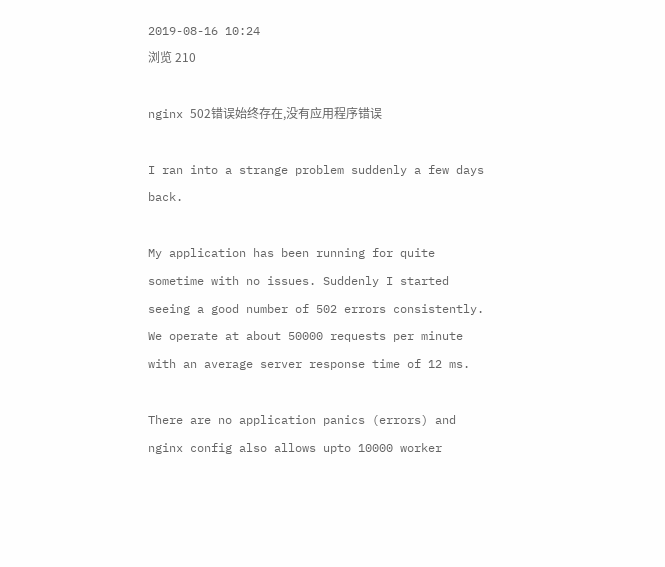2019-08-16 10:24
浏览 210

nginx 502错误始终存在,没有应用程序错误

I ran into a strange problem suddenly a few days back.

My application has been running for quite sometime with no issues. Suddenly I started seeing a good number of 502 errors consistently. We operate at about 50000 requests per minute with an average server response time of 12 ms.

There are no application panics (errors) and nginx config also allows upto 10000 worker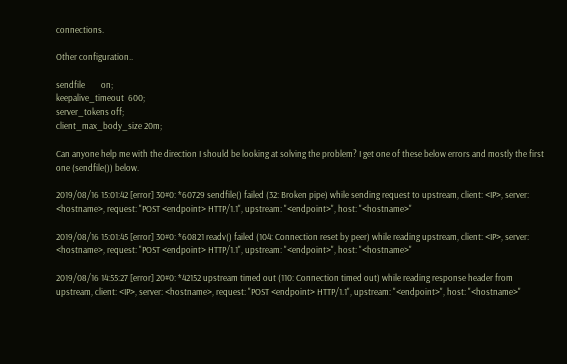connections.

Other configuration..

sendfile        on;
keepalive_timeout  600;
server_tokens off;
client_max_body_size 20m;

Can anyone help me with the direction I should be looking at solving the problem? I get one of these below errors and mostly the first one (sendfile()) below.

2019/08/16 15:01:42 [error] 30#0: *60729 sendfile() failed (32: Broken pipe) while sending request to upstream, client: <IP>, server: <hostname>, request: "POST <endpoint> HTTP/1.1", upstream: "<endpoint>", host: "<hostname>"

2019/08/16 15:01:45 [error] 30#0: *60821 readv() failed (104: Connection reset by peer) while reading upstream, client: <IP>, server: <hostname>, request: "POST <endpoint> HTTP/1.1", upstream: "<endpoint>", host: "<hostname>"

2019/08/16 14:55:27 [error] 20#0: *42152 upstream timed out (110: Connection timed out) while reading response header from upstream, client: <IP>, server: <hostname>, request: "POST <endpoint> HTTP/1.1", upstream: "<endpoint>", host: "<hostname>"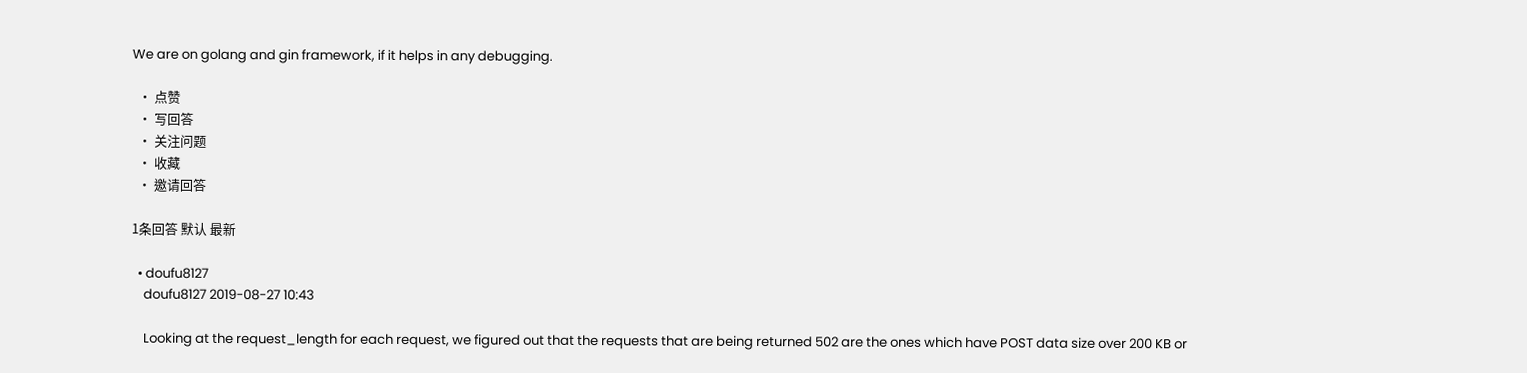We are on golang and gin framework, if it helps in any debugging.

  • 点赞
  • 写回答
  • 关注问题
  • 收藏
  • 邀请回答

1条回答 默认 最新

  • doufu8127
    doufu8127 2019-08-27 10:43

    Looking at the request_length for each request, we figured out that the requests that are being returned 502 are the ones which have POST data size over 200 KB or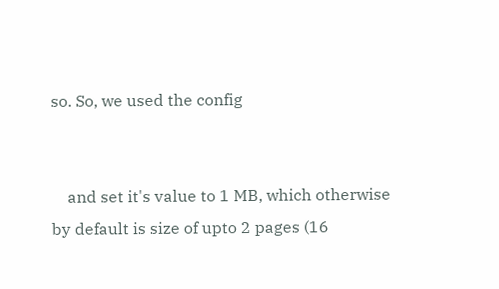so. So, we used the config


    and set it's value to 1 MB, which otherwise by default is size of upto 2 pages (16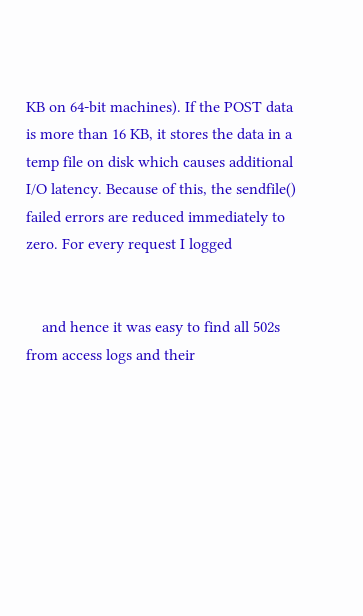KB on 64-bit machines). If the POST data is more than 16 KB, it stores the data in a temp file on disk which causes additional I/O latency. Because of this, the sendfile() failed errors are reduced immediately to zero. For every request I logged


    and hence it was easy to find all 502s from access logs and their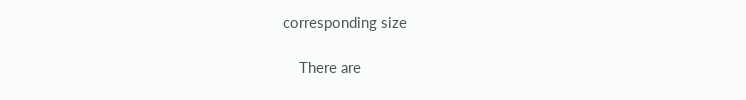corresponding size

    There are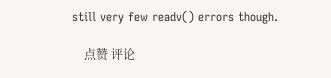still very few readv() errors though.

    点赞 评论